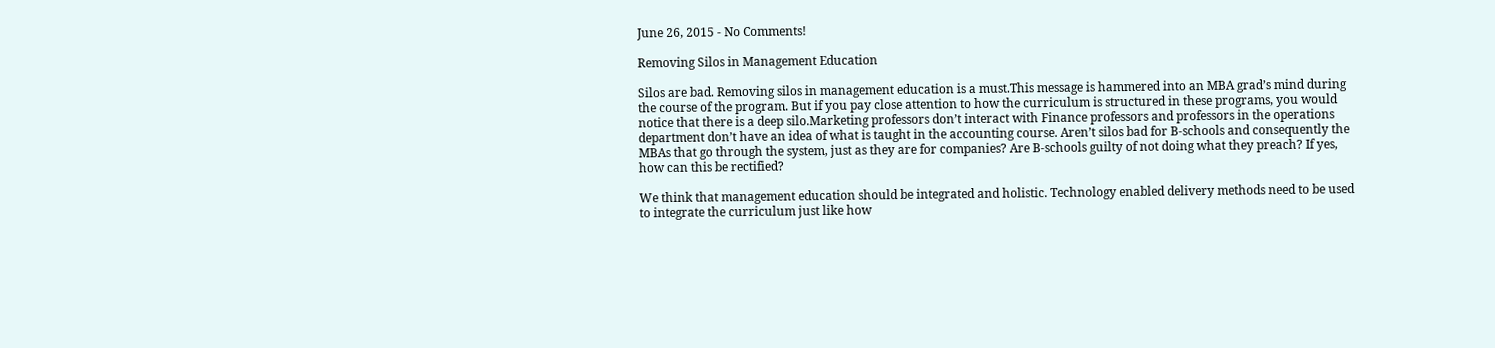June 26, 2015 - No Comments!

Removing Silos in Management Education

Silos are bad. Removing silos in management education is a must.This message is hammered into an MBA grad’s mind during the course of the program. But if you pay close attention to how the curriculum is structured in these programs, you would notice that there is a deep silo.Marketing professors don’t interact with Finance professors and professors in the operations department don’t have an idea of what is taught in the accounting course. Aren’t silos bad for B-schools and consequently the MBAs that go through the system, just as they are for companies? Are B-schools guilty of not doing what they preach? If yes, how can this be rectified?

We think that management education should be integrated and holistic. Technology enabled delivery methods need to be used to integrate the curriculum just like how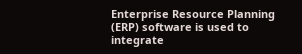Enterprise Resource Planning (ERP) software is used to integrate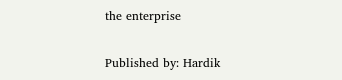the enterprise

Published by: Hardik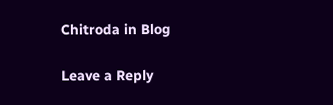Chitroda in Blog

Leave a Reply